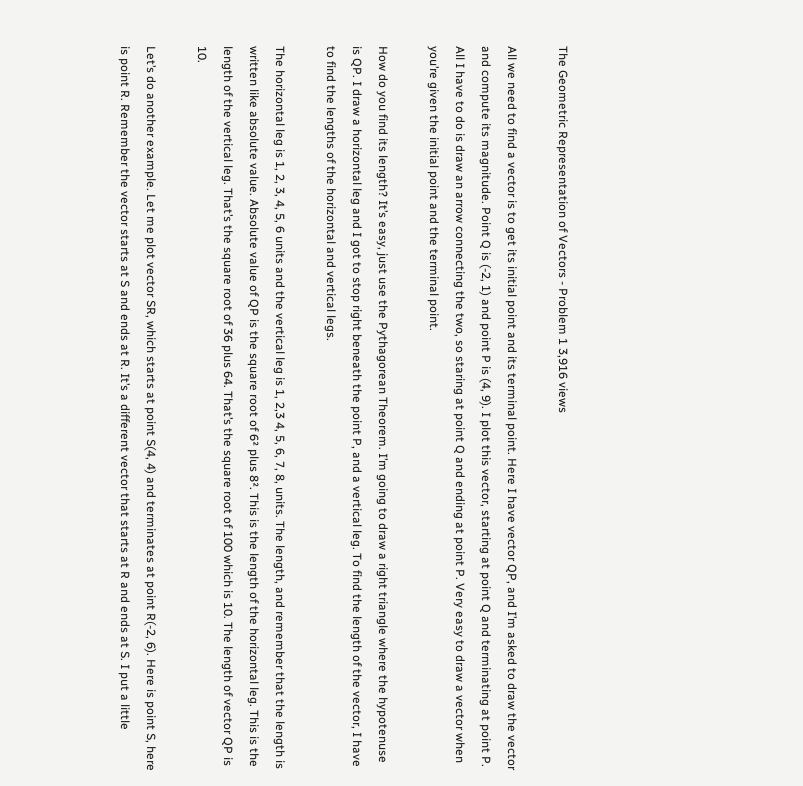The Geometric Representation of Vectors - Problem 1 3,916 views

All we need to find a vector is to get its initial point and its terminal point. Here I have vector QP, and I’m asked to draw the vector and compute its magnitude. Point Q is (-2, 1) and point P is (4, 9). I plot this vector, starting at point Q and terminating at point P. All I have to do is draw an arrow connecting the two, so staring at point Q and ending at point P. Very easy to draw a vector when you’re given the initial point and the terminal point.

How do you find its length? It’s easy, just use the Pythagorean Theorem. I’m going to draw a right triangle where the hypotenuse is QP. I draw a horizontal leg and I got to stop right beneath the point P, and a vertical leg. To find the length of the vector, I have to find the lengths of the horizontal and vertical legs.

The horizontal leg is 1, 2, 3, 4, 5, 6 units and the vertical leg is 1, 2,3 4, 5, 6, 7, 8, units. The length, and remember that the length is written like absolute value. Absolute value of QP is the square root of 6² plus 8². This is the length of the horizontal leg. This is the length of the vertical leg. That’s the square root of 36 plus 64. That’s the square root of 100 which is 10. The length of vector QP is 10.

Let’s do another example. Let me plot vector SR, which starts at point S(4, 4) and terminates at point R(-2, 6). Here is point S, here is point R. Remember the vector starts at S and ends at R. It’s a different vector that starts at R and ends at S. I put a little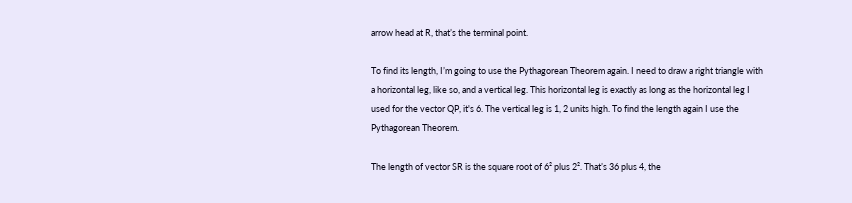arrow head at R, that’s the terminal point.

To find its length, I’m going to use the Pythagorean Theorem again. I need to draw a right triangle with a horizontal leg, like so, and a vertical leg. This horizontal leg is exactly as long as the horizontal leg I used for the vector QP, it's 6. The vertical leg is 1, 2 units high. To find the length again I use the Pythagorean Theorem.

The length of vector SR is the square root of 6² plus 2². That’s 36 plus 4, the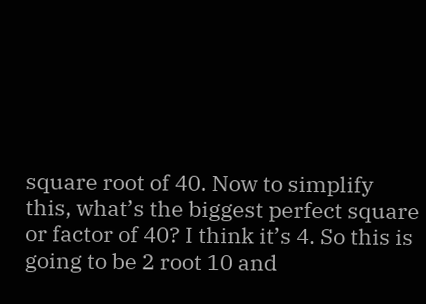square root of 40. Now to simplify this, what’s the biggest perfect square or factor of 40? I think it’s 4. So this is going to be 2 root 10 and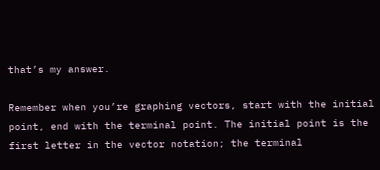that’s my answer.

Remember when you’re graphing vectors, start with the initial point, end with the terminal point. The initial point is the first letter in the vector notation; the terminal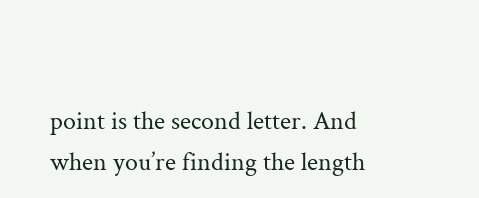point is the second letter. And when you’re finding the length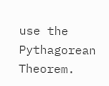use the Pythagorean Theorem.